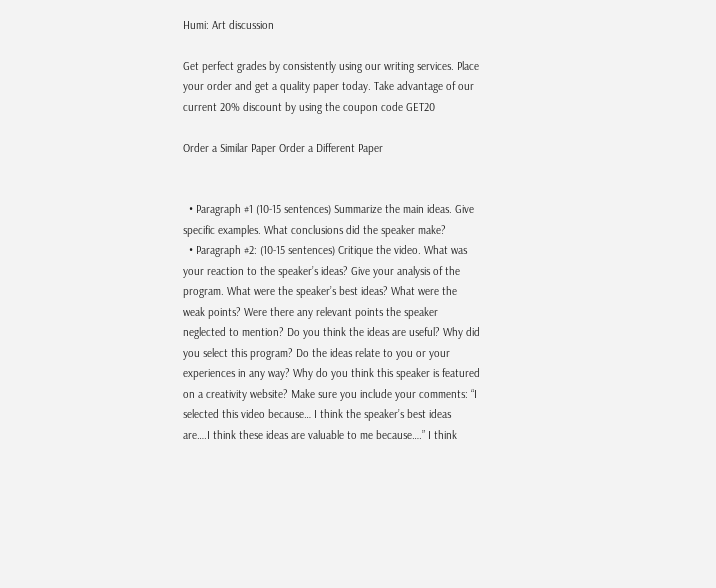Humi: Art discussion

Get perfect grades by consistently using our writing services. Place your order and get a quality paper today. Take advantage of our current 20% discount by using the coupon code GET20

Order a Similar Paper Order a Different Paper


  • Paragraph #1 (10-15 sentences) Summarize the main ideas. Give specific examples. What conclusions did the speaker make?
  • Paragraph #2: (10-15 sentences) Critique the video. What was your reaction to the speaker’s ideas? Give your analysis of the program. What were the speaker’s best ideas? What were the weak points? Were there any relevant points the speaker neglected to mention? Do you think the ideas are useful? Why did you select this program? Do the ideas relate to you or your experiences in any way? Why do you think this speaker is featured on a creativity website? Make sure you include your comments: “I selected this video because… I think the speaker’s best ideas are….I think these ideas are valuable to me because….” I think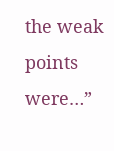the weak points were…”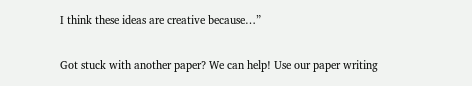I think these ideas are creative because…”

Got stuck with another paper? We can help! Use our paper writing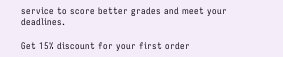service to score better grades and meet your deadlines.

Get 15% discount for your first order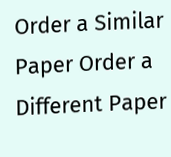Order a Similar Paper Order a Different Paper